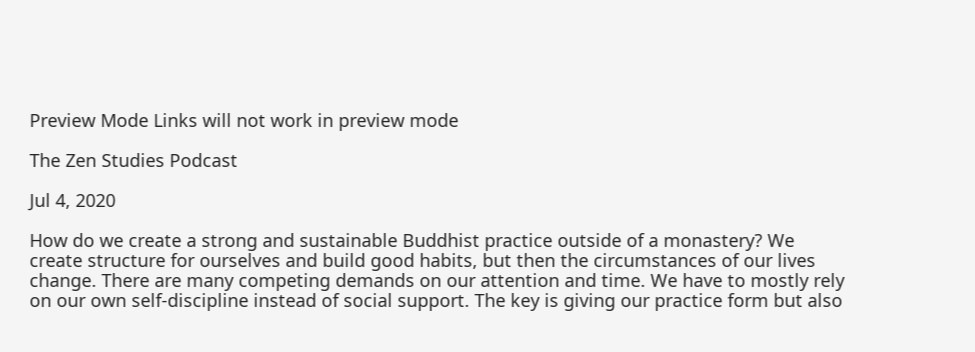Preview Mode Links will not work in preview mode

The Zen Studies Podcast

Jul 4, 2020

How do we create a strong and sustainable Buddhist practice outside of a monastery? We create structure for ourselves and build good habits, but then the circumstances of our lives change. There are many competing demands on our attention and time. We have to mostly rely on our own self-discipline instead of social support. The key is giving our practice form but also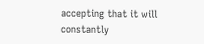accepting that it will constantly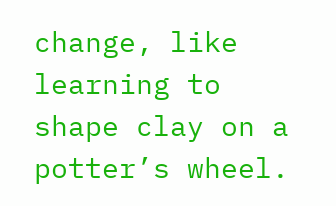change, like learning to shape clay on a potter’s wheel.